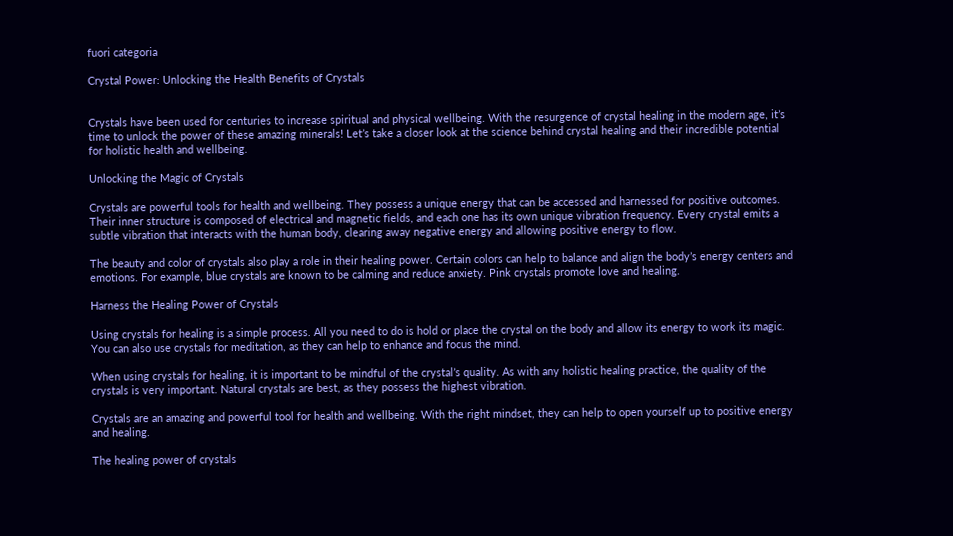fuori categoria

Crystal Power: Unlocking the Health Benefits of Crystals


Crystals have been used for centuries to increase spiritual and physical wellbeing. With the resurgence of crystal healing in the modern age, it’s time to unlock the power of these amazing minerals! Let’s take a closer look at the science behind crystal healing and their incredible potential for holistic health and wellbeing.

Unlocking the Magic of Crystals

Crystals are powerful tools for health and wellbeing. They possess a unique energy that can be accessed and harnessed for positive outcomes. Their inner structure is composed of electrical and magnetic fields, and each one has its own unique vibration frequency. Every crystal emits a subtle vibration that interacts with the human body, clearing away negative energy and allowing positive energy to flow.

The beauty and color of crystals also play a role in their healing power. Certain colors can help to balance and align the body’s energy centers and emotions. For example, blue crystals are known to be calming and reduce anxiety. Pink crystals promote love and healing.

Harness the Healing Power of Crystals

Using crystals for healing is a simple process. All you need to do is hold or place the crystal on the body and allow its energy to work its magic. You can also use crystals for meditation, as they can help to enhance and focus the mind.

When using crystals for healing, it is important to be mindful of the crystal’s quality. As with any holistic healing practice, the quality of the crystals is very important. Natural crystals are best, as they possess the highest vibration.

Crystals are an amazing and powerful tool for health and wellbeing. With the right mindset, they can help to open yourself up to positive energy and healing.

The healing power of crystals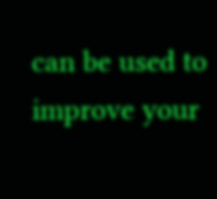can be used to improve your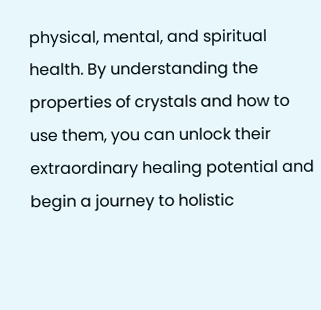physical, mental, and spiritual health. By understanding the properties of crystals and how to use them, you can unlock their extraordinary healing potential and begin a journey to holistic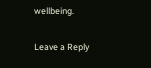wellbeing.

Leave a Reply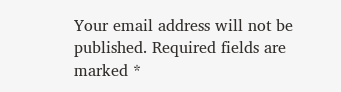Your email address will not be published. Required fields are marked *